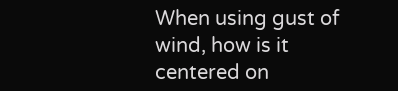When using gust of wind, how is it centered on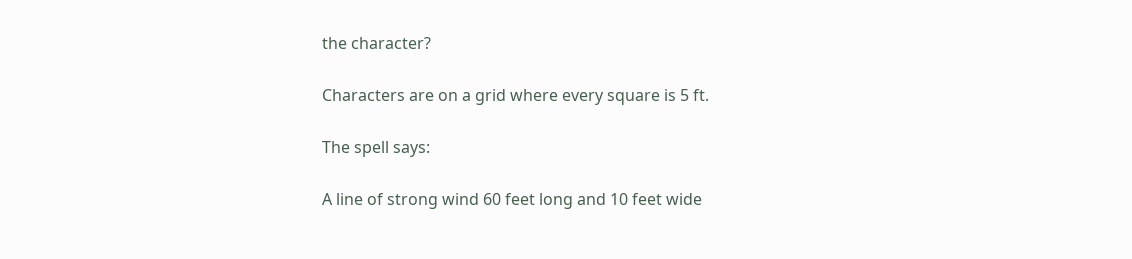the character?

Characters are on a grid where every square is 5 ft.

The spell says:

A line of strong wind 60 feet long and 10 feet wide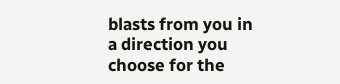blasts from you in a direction you choose for the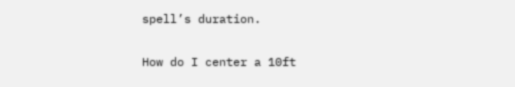spell’s duration.

How do I center a 10ft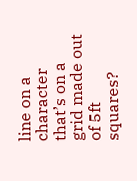line on a character that’s on a grid made out of 5ft squares?